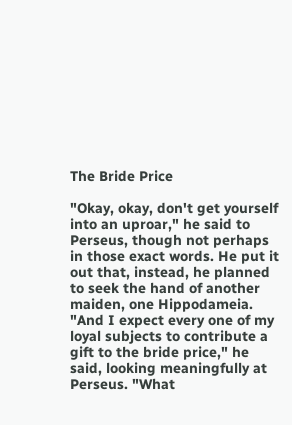The Bride Price

"Okay, okay, don't get yourself into an uproar," he said to Perseus, though not perhaps in those exact words. He put it out that, instead, he planned to seek the hand of another maiden, one Hippodameia. "And I expect every one of my loyal subjects to contribute a gift to the bride price," he said, looking meaningfully at Perseus. "What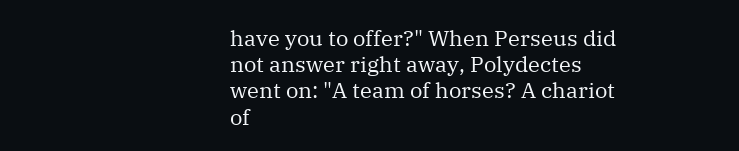have you to offer?" When Perseus did not answer right away, Polydectes went on: "A team of horses? A chariot of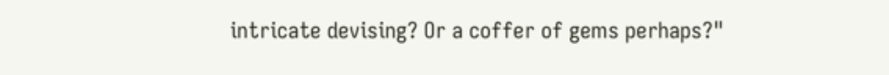intricate devising? Or a coffer of gems perhaps?"